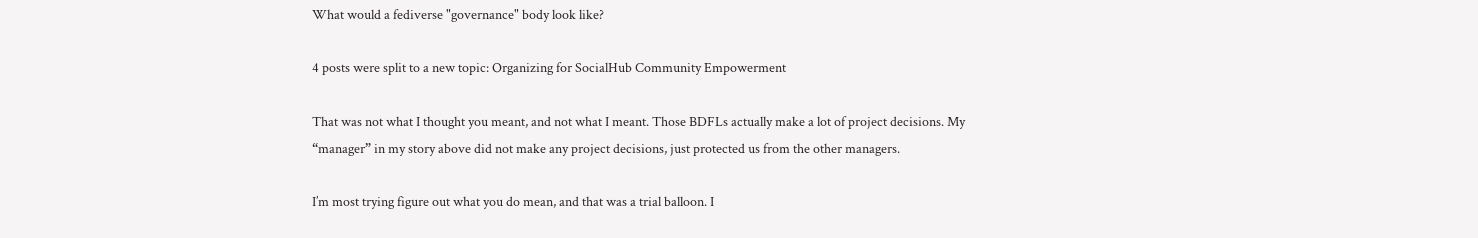What would a fediverse "governance" body look like?

4 posts were split to a new topic: Organizing for SocialHub Community Empowerment

That was not what I thought you meant, and not what I meant. Those BDFLs actually make a lot of project decisions. My “manager” in my story above did not make any project decisions, just protected us from the other managers.

I’m most trying figure out what you do mean, and that was a trial balloon. I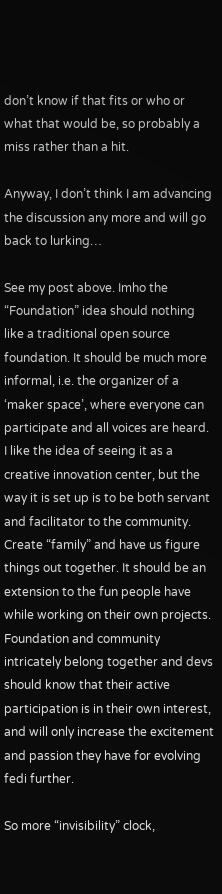don’t know if that fits or who or what that would be, so probably a miss rather than a hit.

Anyway, I don’t think I am advancing the discussion any more and will go back to lurking…

See my post above. Imho the “Foundation” idea should nothing like a traditional open source foundation. It should be much more informal, i.e. the organizer of a ‘maker space’, where everyone can participate and all voices are heard. I like the idea of seeing it as a creative innovation center, but the way it is set up is to be both servant and facilitator to the community. Create “family” and have us figure things out together. It should be an extension to the fun people have while working on their own projects. Foundation and community intricately belong together and devs should know that their active participation is in their own interest, and will only increase the excitement and passion they have for evolving fedi further.

So more “invisibility” clock,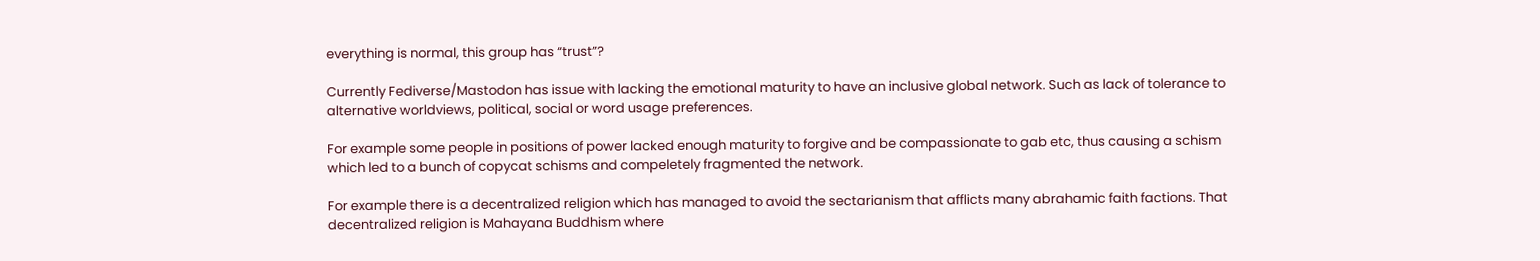everything is normal, this group has “trust”?

Currently Fediverse/Mastodon has issue with lacking the emotional maturity to have an inclusive global network. Such as lack of tolerance to alternative worldviews, political, social or word usage preferences.

For example some people in positions of power lacked enough maturity to forgive and be compassionate to gab etc, thus causing a schism which led to a bunch of copycat schisms and compeletely fragmented the network.

For example there is a decentralized religion which has managed to avoid the sectarianism that afflicts many abrahamic faith factions. That decentralized religion is Mahayana Buddhism where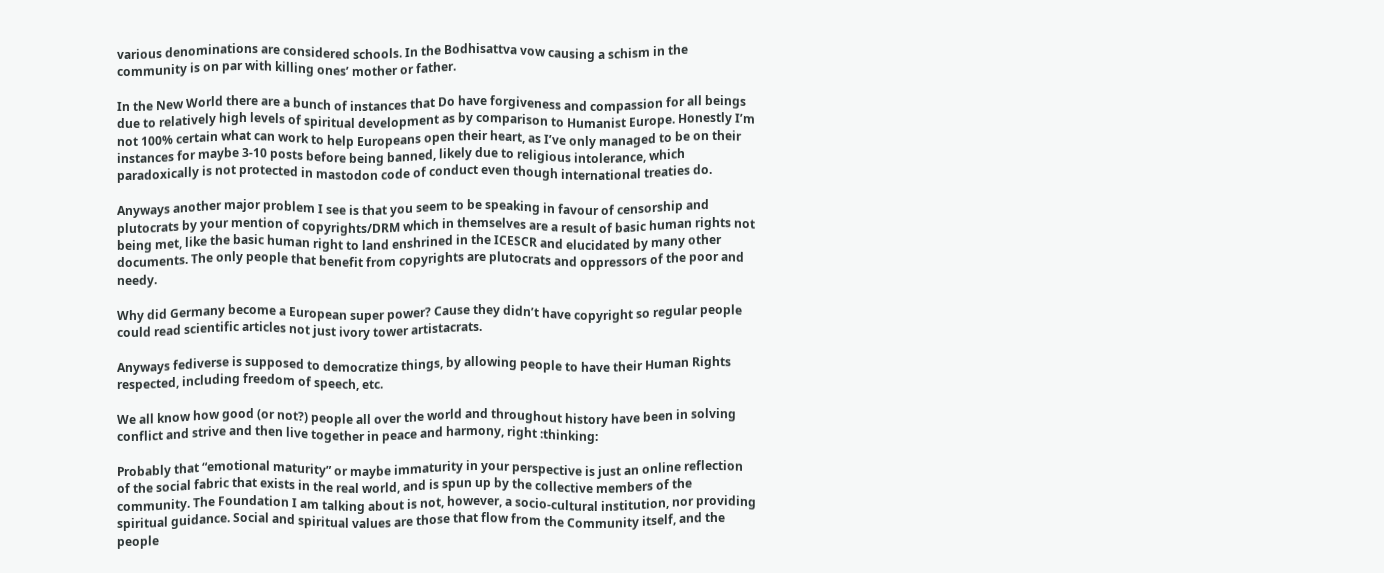various denominations are considered schools. In the Bodhisattva vow causing a schism in the community is on par with killing ones’ mother or father.

In the New World there are a bunch of instances that Do have forgiveness and compassion for all beings due to relatively high levels of spiritual development as by comparison to Humanist Europe. Honestly I’m not 100% certain what can work to help Europeans open their heart, as I’ve only managed to be on their instances for maybe 3-10 posts before being banned, likely due to religious intolerance, which paradoxically is not protected in mastodon code of conduct even though international treaties do.

Anyways another major problem I see is that you seem to be speaking in favour of censorship and plutocrats by your mention of copyrights/DRM which in themselves are a result of basic human rights not being met, like the basic human right to land enshrined in the ICESCR and elucidated by many other documents. The only people that benefit from copyrights are plutocrats and oppressors of the poor and needy.

Why did Germany become a European super power? Cause they didn’t have copyright so regular people could read scientific articles not just ivory tower artistacrats.

Anyways fediverse is supposed to democratize things, by allowing people to have their Human Rights respected, including freedom of speech, etc.

We all know how good (or not?) people all over the world and throughout history have been in solving conflict and strive and then live together in peace and harmony, right :thinking:

Probably that “emotional maturity” or maybe immaturity in your perspective is just an online reflection of the social fabric that exists in the real world, and is spun up by the collective members of the community. The Foundation I am talking about is not, however, a socio-cultural institution, nor providing spiritual guidance. Social and spiritual values are those that flow from the Community itself, and the people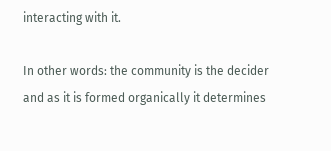interacting with it.

In other words: the community is the decider and as it is formed organically it determines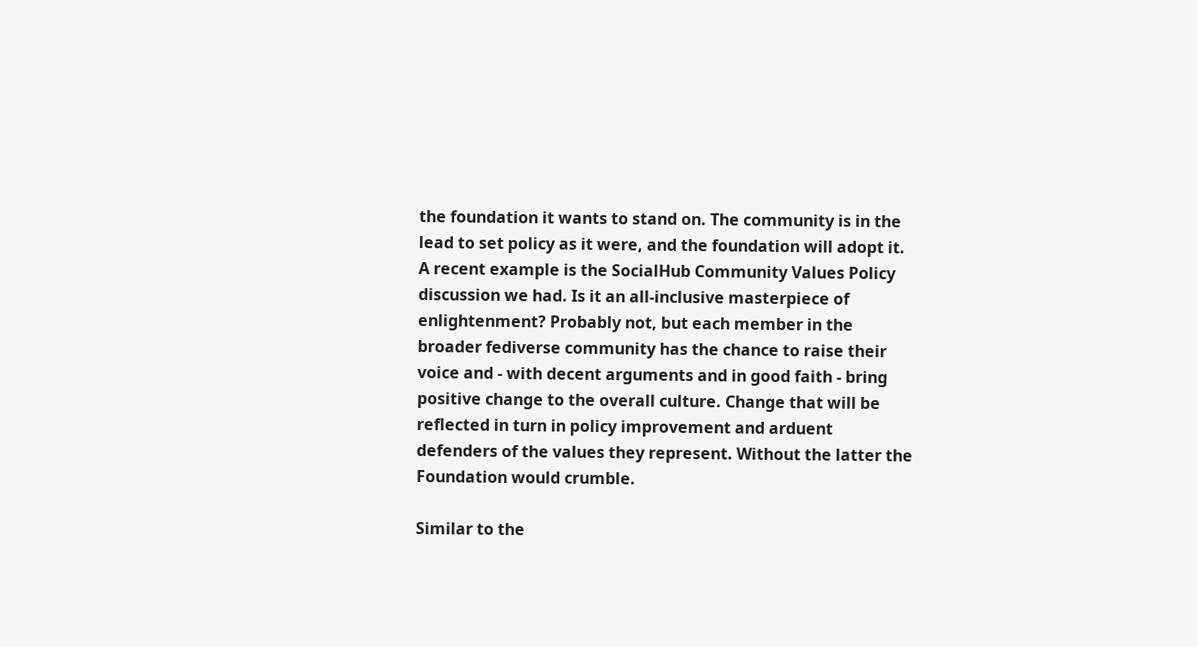the foundation it wants to stand on. The community is in the lead to set policy as it were, and the foundation will adopt it. A recent example is the SocialHub Community Values Policy discussion we had. Is it an all-inclusive masterpiece of enlightenment? Probably not, but each member in the broader fediverse community has the chance to raise their voice and - with decent arguments and in good faith - bring positive change to the overall culture. Change that will be reflected in turn in policy improvement and arduent defenders of the values they represent. Without the latter the Foundation would crumble.

Similar to the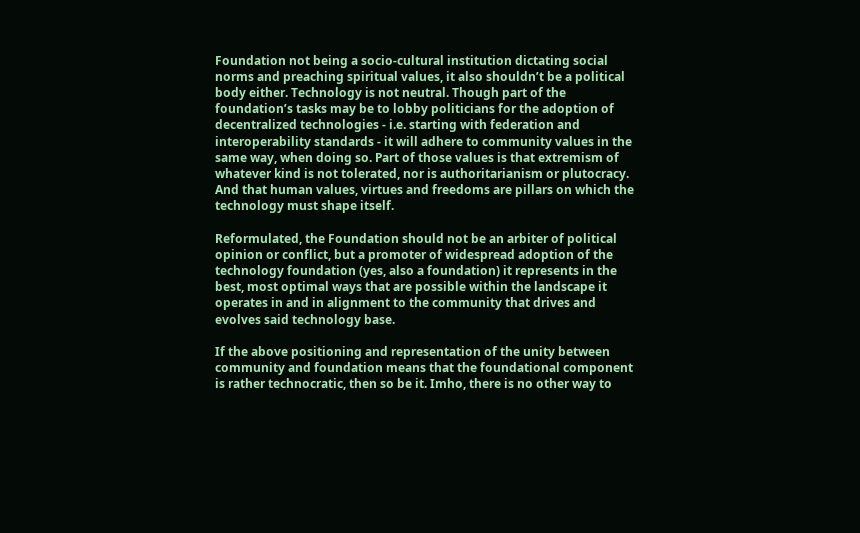Foundation not being a socio-cultural institution dictating social norms and preaching spiritual values, it also shouldn’t be a political body either. Technology is not neutral. Though part of the foundation’s tasks may be to lobby politicians for the adoption of decentralized technologies - i.e. starting with federation and interoperability standards - it will adhere to community values in the same way, when doing so. Part of those values is that extremism of whatever kind is not tolerated, nor is authoritarianism or plutocracy. And that human values, virtues and freedoms are pillars on which the technology must shape itself.

Reformulated, the Foundation should not be an arbiter of political opinion or conflict, but a promoter of widespread adoption of the technology foundation (yes, also a foundation) it represents in the best, most optimal ways that are possible within the landscape it operates in and in alignment to the community that drives and evolves said technology base.

If the above positioning and representation of the unity between community and foundation means that the foundational component is rather technocratic, then so be it. Imho, there is no other way to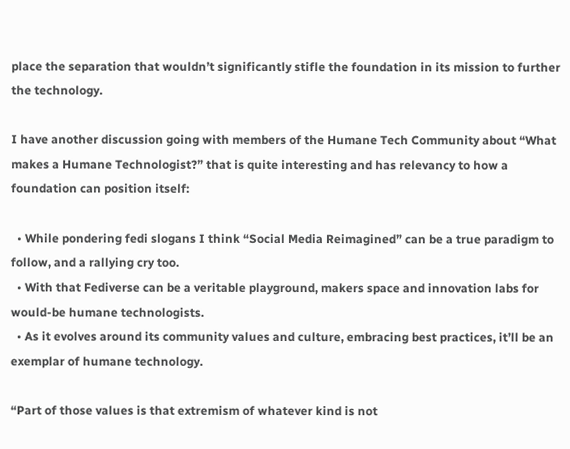place the separation that wouldn’t significantly stifle the foundation in its mission to further the technology.

I have another discussion going with members of the Humane Tech Community about “What makes a Humane Technologist?” that is quite interesting and has relevancy to how a foundation can position itself:

  • While pondering fedi slogans I think “Social Media Reimagined” can be a true paradigm to follow, and a rallying cry too.
  • With that Fediverse can be a veritable playground, makers space and innovation labs for would-be humane technologists.
  • As it evolves around its community values and culture, embracing best practices, it’ll be an exemplar of humane technology.

“Part of those values is that extremism of whatever kind is not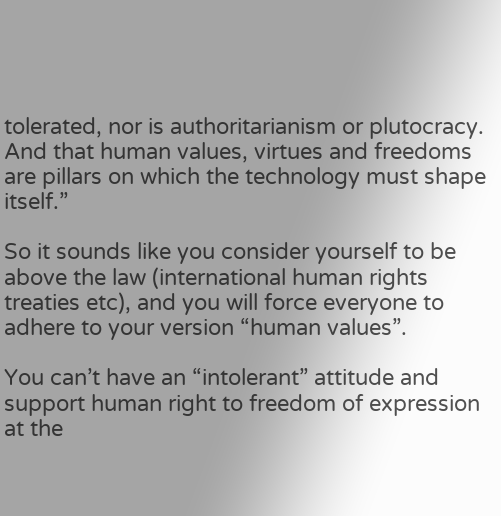tolerated, nor is authoritarianism or plutocracy. And that human values, virtues and freedoms are pillars on which the technology must shape itself.”

So it sounds like you consider yourself to be above the law (international human rights treaties etc), and you will force everyone to adhere to your version “human values”.

You can’t have an “intolerant” attitude and support human right to freedom of expression at the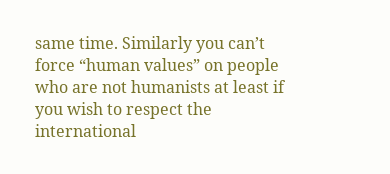same time. Similarly you can’t force “human values” on people who are not humanists at least if you wish to respect the international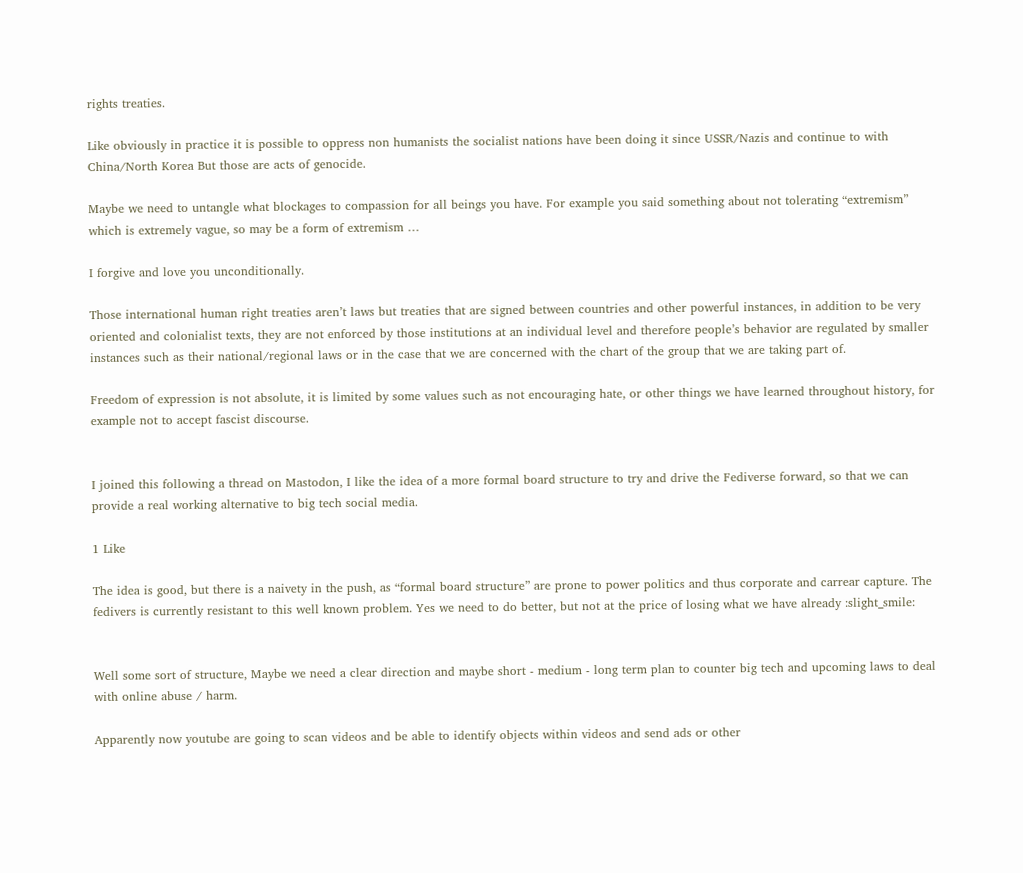rights treaties.

Like obviously in practice it is possible to oppress non humanists the socialist nations have been doing it since USSR/Nazis and continue to with China/North Korea But those are acts of genocide.

Maybe we need to untangle what blockages to compassion for all beings you have. For example you said something about not tolerating “extremism” which is extremely vague, so may be a form of extremism …

I forgive and love you unconditionally.

Those international human right treaties aren’t laws but treaties that are signed between countries and other powerful instances, in addition to be very oriented and colonialist texts, they are not enforced by those institutions at an individual level and therefore people’s behavior are regulated by smaller instances such as their national/regional laws or in the case that we are concerned with the chart of the group that we are taking part of.

Freedom of expression is not absolute, it is limited by some values such as not encouraging hate, or other things we have learned throughout history, for example not to accept fascist discourse.


I joined this following a thread on Mastodon, I like the idea of a more formal board structure to try and drive the Fediverse forward, so that we can provide a real working alternative to big tech social media.

1 Like

The idea is good, but there is a naivety in the push, as “formal board structure” are prone to power politics and thus corporate and carrear capture. The fedivers is currently resistant to this well known problem. Yes we need to do better, but not at the price of losing what we have already :slight_smile:


Well some sort of structure, Maybe we need a clear direction and maybe short - medium - long term plan to counter big tech and upcoming laws to deal with online abuse / harm.

Apparently now youtube are going to scan videos and be able to identify objects within videos and send ads or other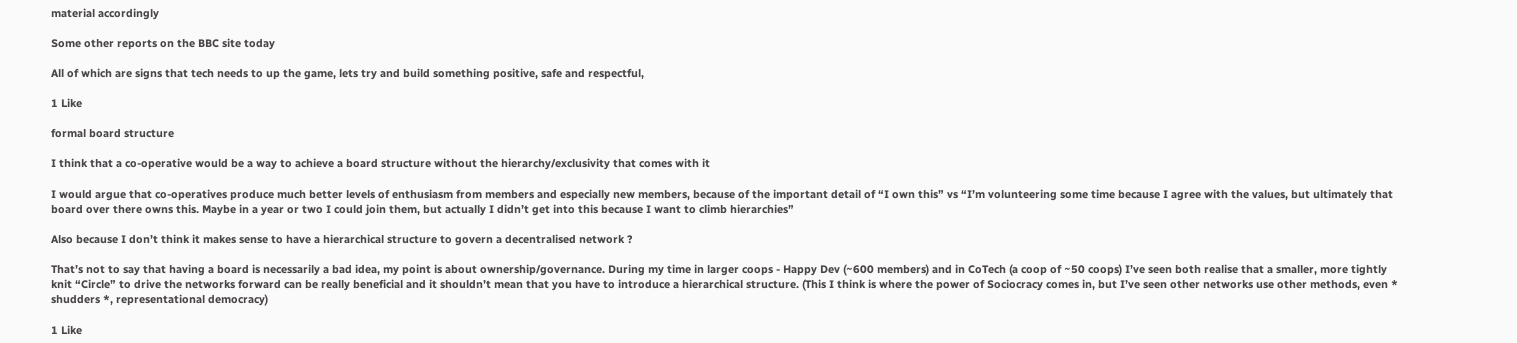material accordingly

Some other reports on the BBC site today

All of which are signs that tech needs to up the game, lets try and build something positive, safe and respectful,

1 Like

formal board structure

I think that a co-operative would be a way to achieve a board structure without the hierarchy/exclusivity that comes with it

I would argue that co-operatives produce much better levels of enthusiasm from members and especially new members, because of the important detail of “I own this” vs “I’m volunteering some time because I agree with the values, but ultimately that board over there owns this. Maybe in a year or two I could join them, but actually I didn’t get into this because I want to climb hierarchies”

Also because I don’t think it makes sense to have a hierarchical structure to govern a decentralised network ?

That’s not to say that having a board is necessarily a bad idea, my point is about ownership/governance. During my time in larger coops - Happy Dev (~600 members) and in CoTech (a coop of ~50 coops) I’ve seen both realise that a smaller, more tightly knit “Circle” to drive the networks forward can be really beneficial and it shouldn’t mean that you have to introduce a hierarchical structure. (This I think is where the power of Sociocracy comes in, but I’ve seen other networks use other methods, even * shudders *, representational democracy)

1 Like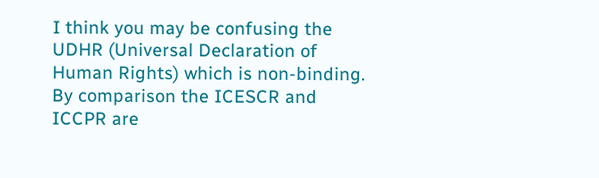I think you may be confusing the UDHR (Universal Declaration of Human Rights) which is non-binding. By comparison the ICESCR and ICCPR are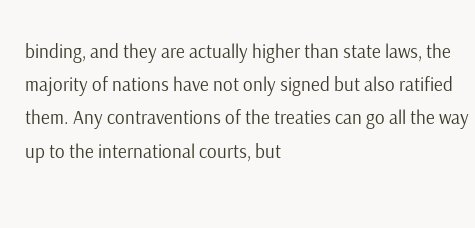binding, and they are actually higher than state laws, the majority of nations have not only signed but also ratified them. Any contraventions of the treaties can go all the way up to the international courts, but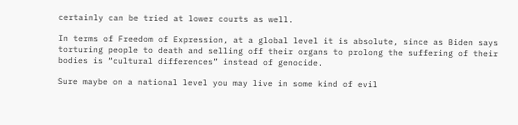certainly can be tried at lower courts as well.

In terms of Freedom of Expression, at a global level it is absolute, since as Biden says torturing people to death and selling off their organs to prolong the suffering of their bodies is “cultural differences” instead of genocide.

Sure maybe on a national level you may live in some kind of evil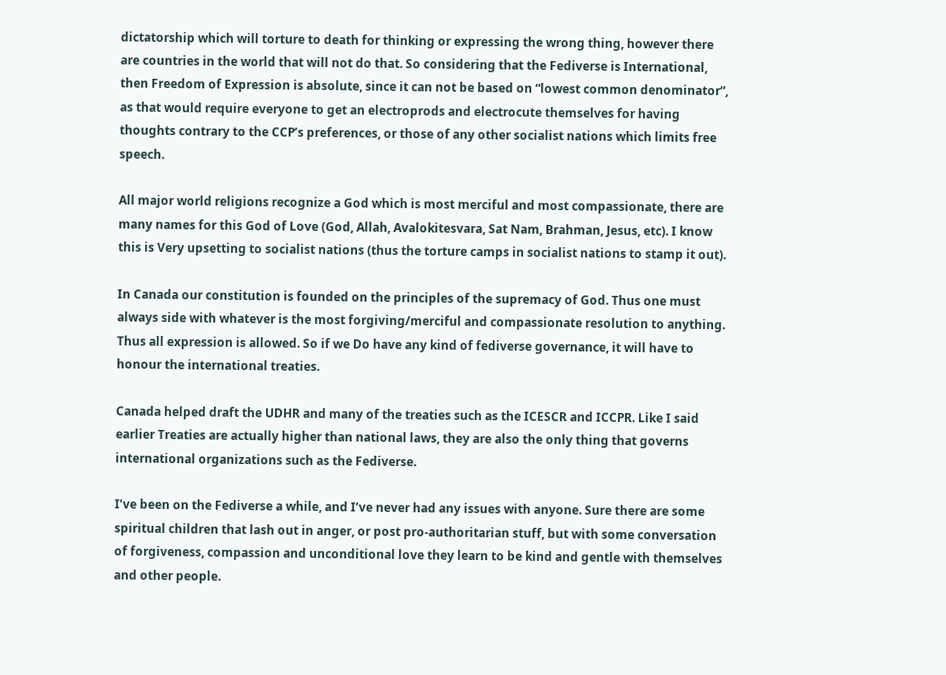dictatorship which will torture to death for thinking or expressing the wrong thing, however there are countries in the world that will not do that. So considering that the Fediverse is International, then Freedom of Expression is absolute, since it can not be based on “lowest common denominator”, as that would require everyone to get an electroprods and electrocute themselves for having thoughts contrary to the CCP’s preferences, or those of any other socialist nations which limits free speech.

All major world religions recognize a God which is most merciful and most compassionate, there are many names for this God of Love (God, Allah, Avalokitesvara, Sat Nam, Brahman, Jesus, etc). I know this is Very upsetting to socialist nations (thus the torture camps in socialist nations to stamp it out).

In Canada our constitution is founded on the principles of the supremacy of God. Thus one must always side with whatever is the most forgiving/merciful and compassionate resolution to anything. Thus all expression is allowed. So if we Do have any kind of fediverse governance, it will have to honour the international treaties.

Canada helped draft the UDHR and many of the treaties such as the ICESCR and ICCPR. Like I said earlier Treaties are actually higher than national laws, they are also the only thing that governs international organizations such as the Fediverse.

I’ve been on the Fediverse a while, and I’ve never had any issues with anyone. Sure there are some spiritual children that lash out in anger, or post pro-authoritarian stuff, but with some conversation of forgiveness, compassion and unconditional love they learn to be kind and gentle with themselves and other people.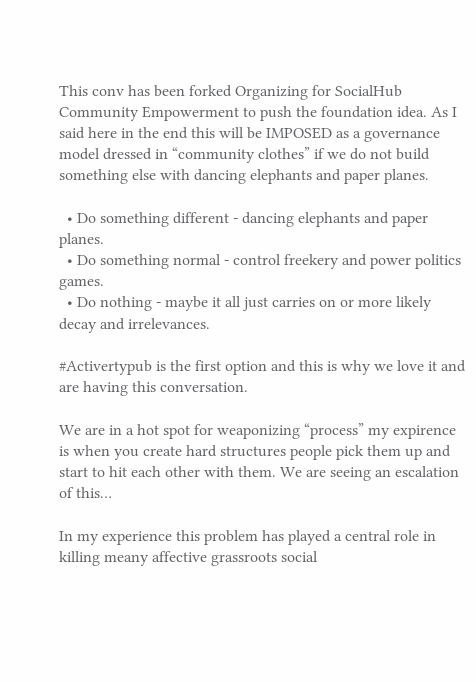This conv has been forked Organizing for SocialHub Community Empowerment to push the foundation idea. As I said here in the end this will be IMPOSED as a governance model dressed in “community clothes” if we do not build something else with dancing elephants and paper planes.

  • Do something different - dancing elephants and paper planes.
  • Do something normal - control freekery and power politics games.
  • Do nothing - maybe it all just carries on or more likely decay and irrelevances.

#Activertypub is the first option and this is why we love it and are having this conversation.

We are in a hot spot for weaponizing “process” my expirence is when you create hard structures people pick them up and start to hit each other with them. We are seeing an escalation of this…

In my experience this problem has played a central role in killing meany affective grassroots social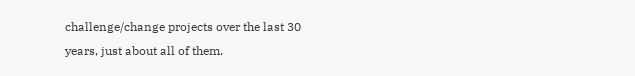challenge/change projects over the last 30 years, just about all of them.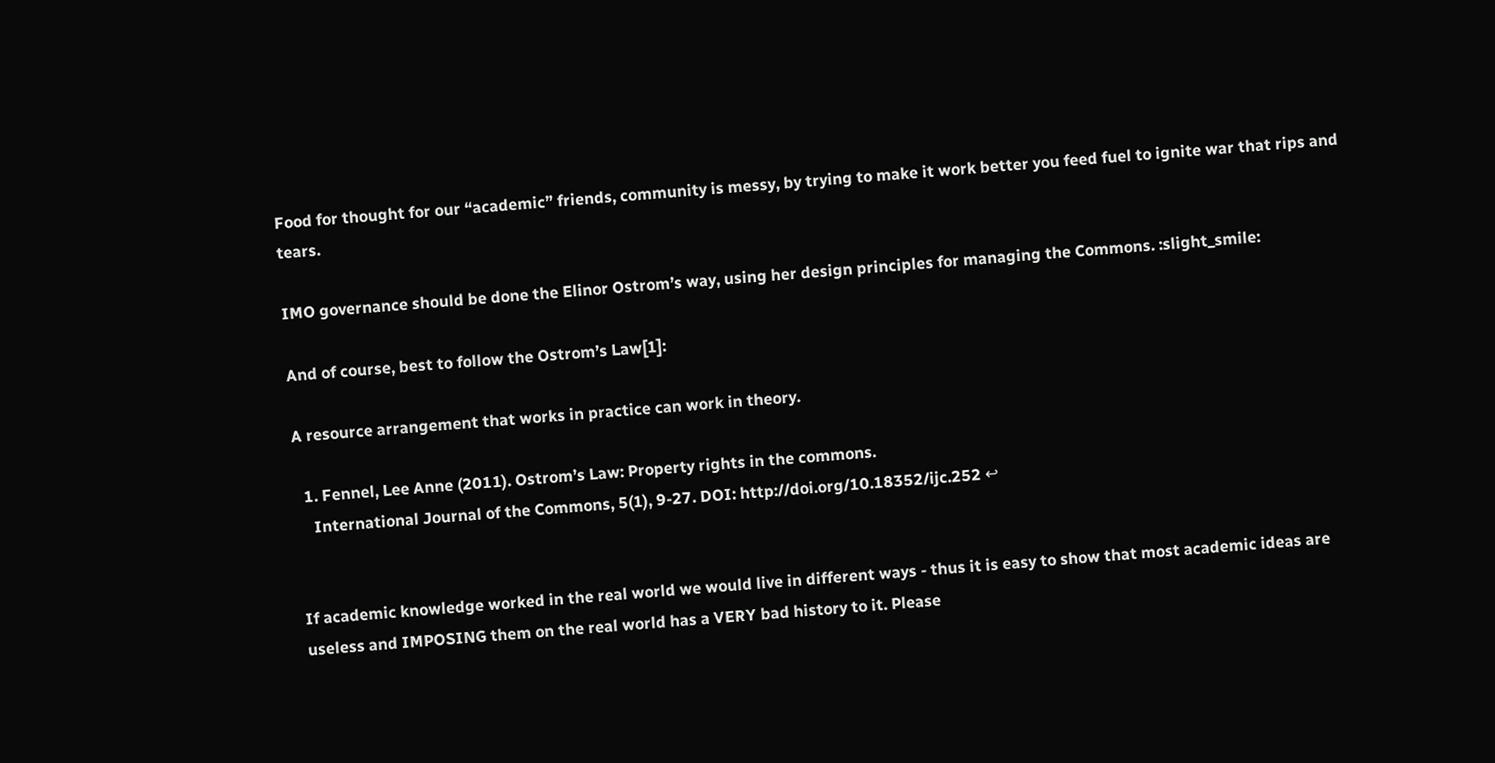Food for thought for our “academic” friends, community is messy, by trying to make it work better you feed fuel to ignite war that rips and tears.

IMO governance should be done the Elinor Ostrom’s way, using her design principles for managing the Commons. :slight_smile:

And of course, best to follow the Ostrom’s Law[1]:

A resource arrangement that works in practice can work in theory.

  1. Fennel, Lee Anne (2011). Ostrom’s Law: Property rights in the commons.
    International Journal of the Commons, 5(1), 9-27. DOI: http://doi.org/10.18352/ijc.252 ↩


If academic knowledge worked in the real world we would live in different ways - thus it is easy to show that most academic ideas are useless and IMPOSING them on the real world has a VERY bad history to it. Please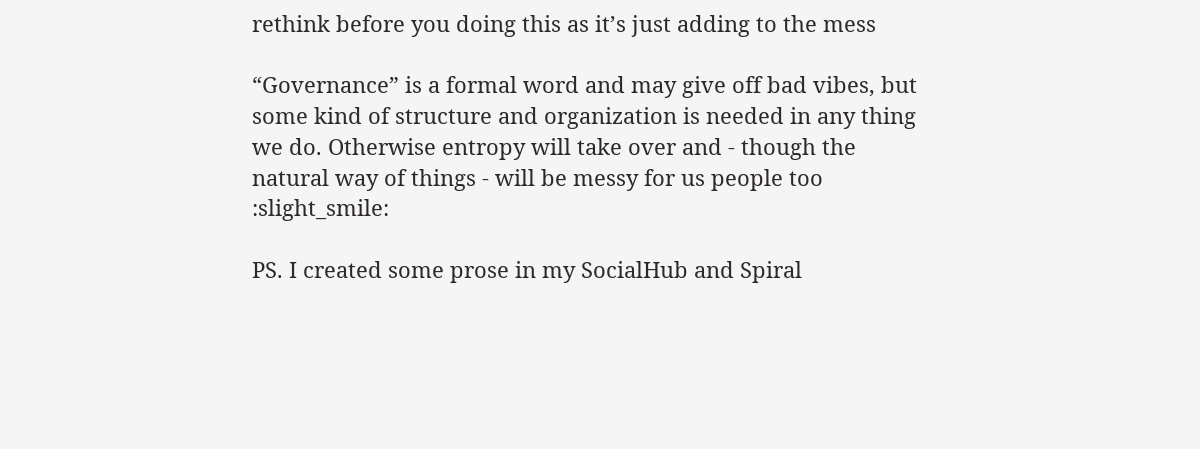rethink before you doing this as it’s just adding to the mess

“Governance” is a formal word and may give off bad vibes, but some kind of structure and organization is needed in any thing we do. Otherwise entropy will take over and - though the natural way of things - will be messy for us people too :slight_smile:

PS. I created some prose in my SocialHub and Spiral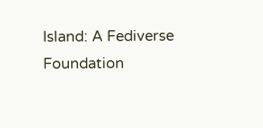Island: A Fediverse Foundation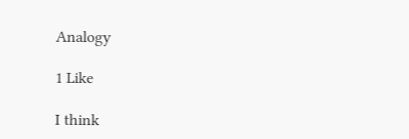Analogy

1 Like

I think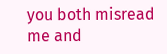you both misread me and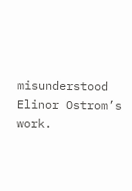misunderstood Elinor Ostrom’s work.